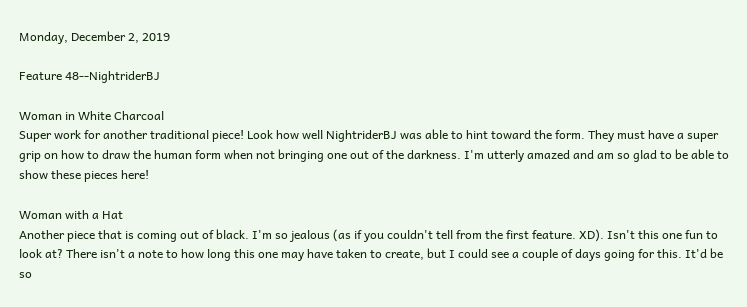Monday, December 2, 2019

Feature 48--NightriderBJ

Woman in White Charcoal
Super work for another traditional piece! Look how well NightriderBJ was able to hint toward the form. They must have a super grip on how to draw the human form when not bringing one out of the darkness. I'm utterly amazed and am so glad to be able to show these pieces here!

Woman with a Hat
Another piece that is coming out of black. I'm so jealous (as if you couldn't tell from the first feature. XD). Isn't this one fun to look at? There isn't a note to how long this one may have taken to create, but I could see a couple of days going for this. It'd be so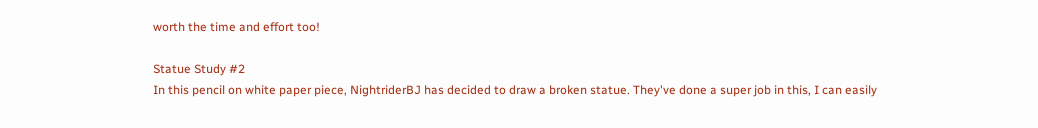worth the time and effort too!

Statue Study #2
In this pencil on white paper piece, NightriderBJ has decided to draw a broken statue. They've done a super job in this, I can easily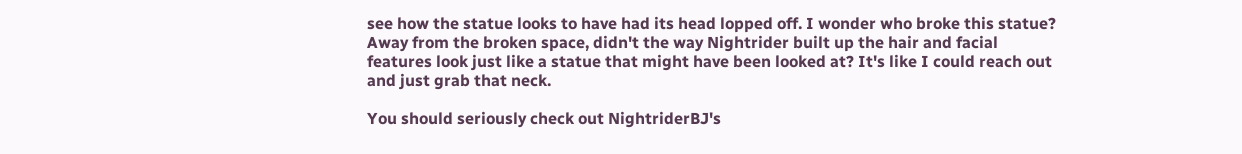see how the statue looks to have had its head lopped off. I wonder who broke this statue?
Away from the broken space, didn't the way Nightrider built up the hair and facial features look just like a statue that might have been looked at? It's like I could reach out and just grab that neck.

You should seriously check out NightriderBJ's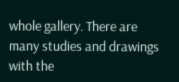whole gallery. There are many studies and drawings with the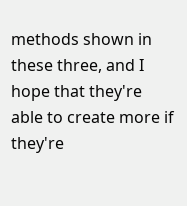methods shown in these three, and I hope that they're able to create more if they're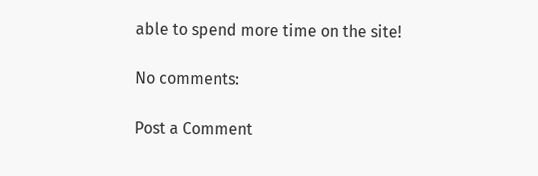able to spend more time on the site!

No comments:

Post a Comment